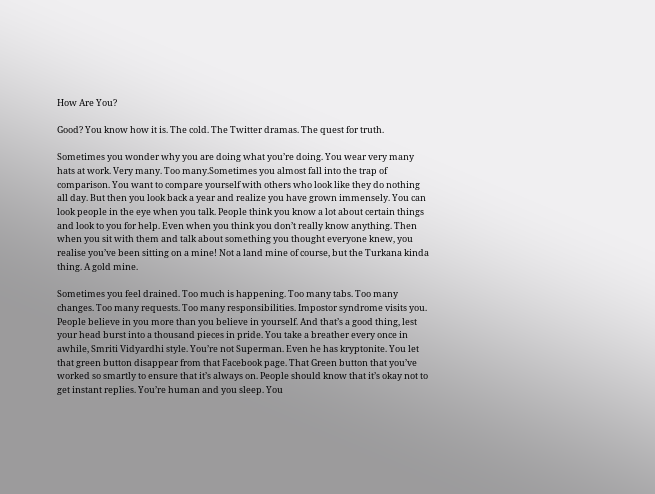How Are You?

Good? You know how it is. The cold. The Twitter dramas. The quest for truth.

Sometimes you wonder why you are doing what you’re doing. You wear very many hats at work. Very many. Too many.Sometimes you almost fall into the trap of comparison. You want to compare yourself with others who look like they do nothing all day. But then you look back a year and realize you have grown immensely. You can look people in the eye when you talk. People think you know a lot about certain things and look to you for help. Even when you think you don’t really know anything. Then when you sit with them and talk about something you thought everyone knew, you realise you’ve been sitting on a mine! Not a land mine of course, but the Turkana kinda thing. A gold mine.

Sometimes you feel drained. Too much is happening. Too many tabs. Too many changes. Too many requests. Too many responsibilities. Impostor syndrome visits you. People believe in you more than you believe in yourself. And that’s a good thing, lest your head burst into a thousand pieces in pride. You take a breather every once in awhile, Smriti Vidyardhi style. You’re not Superman. Even he has kryptonite. You let that green button disappear from that Facebook page. That Green button that you’ve worked so smartly to ensure that it’s always on. People should know that it’s okay not to get instant replies. You’re human and you sleep. You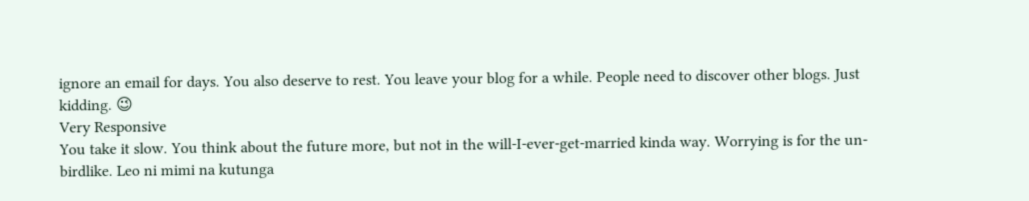ignore an email for days. You also deserve to rest. You leave your blog for a while. People need to discover other blogs. Just kidding. 😉
Very Responsive
You take it slow. You think about the future more, but not in the will-I-ever-get-married kinda way. Worrying is for the un-birdlike. Leo ni mimi na kutunga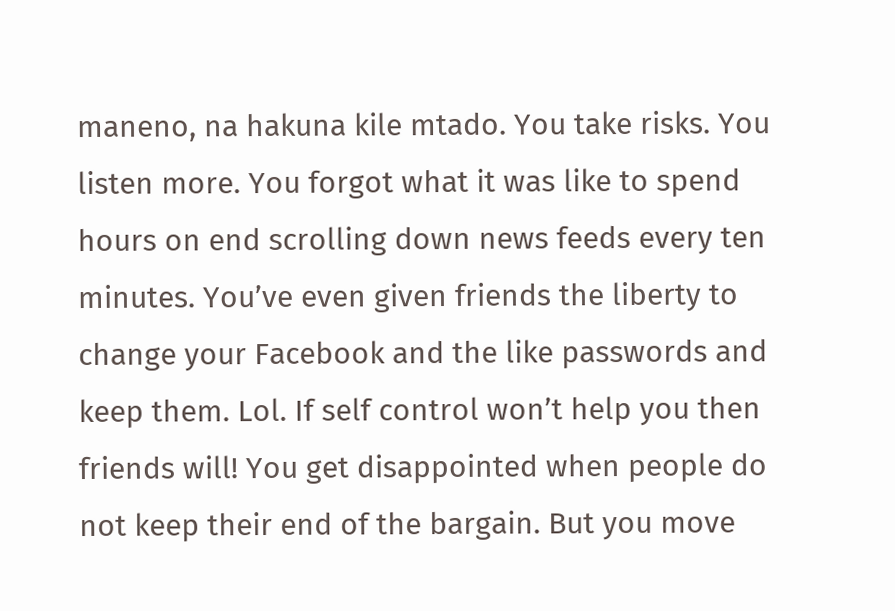maneno, na hakuna kile mtado. You take risks. You listen more. You forgot what it was like to spend hours on end scrolling down news feeds every ten minutes. You’ve even given friends the liberty to change your Facebook and the like passwords and keep them. Lol. If self control won’t help you then friends will! You get disappointed when people do not keep their end of the bargain. But you move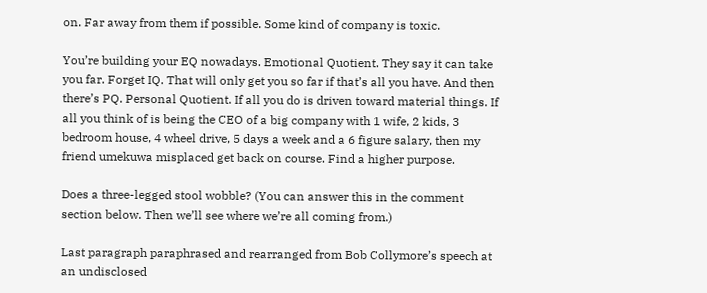on. Far away from them if possible. Some kind of company is toxic.

You’re building your EQ nowadays. Emotional Quotient. They say it can take you far. Forget IQ. That will only get you so far if that’s all you have. And then there’s PQ. Personal Quotient. If all you do is driven toward material things. If all you think of is being the CEO of a big company with 1 wife, 2 kids, 3 bedroom house, 4 wheel drive, 5 days a week and a 6 figure salary, then my friend umekuwa misplaced get back on course. Find a higher purpose.

Does a three-legged stool wobble? (You can answer this in the comment section below. Then we’ll see where we’re all coming from.)

Last paragraph paraphrased and rearranged from Bob Collymore’s speech at an undisclosed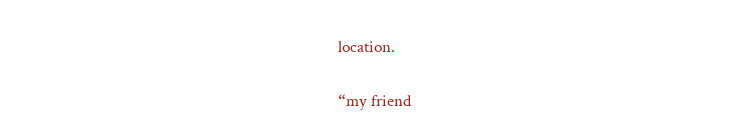location.

“my friend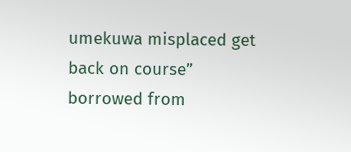umekuwa misplaced get back on course” borrowed from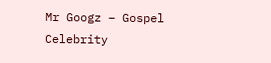Mr Googz – Gospel Celebrity